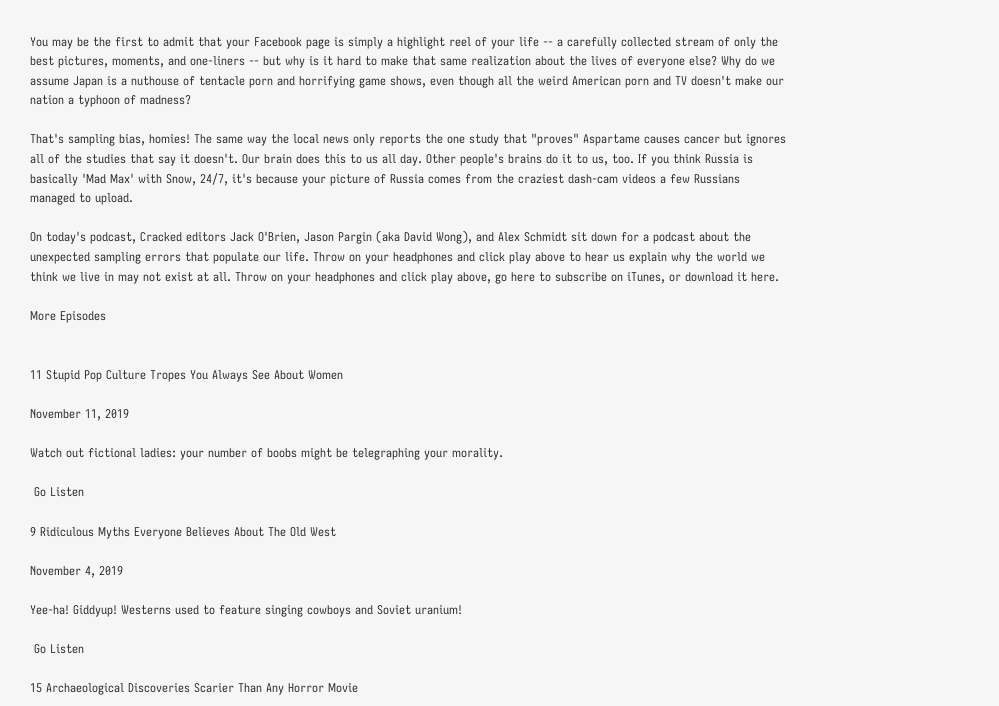You may be the first to admit that your Facebook page is simply a highlight reel of your life -- a carefully collected stream of only the best pictures, moments, and one-liners -- but why is it hard to make that same realization about the lives of everyone else? Why do we assume Japan is a nuthouse of tentacle porn and horrifying game shows, even though all the weird American porn and TV doesn't make our nation a typhoon of madness?

That's sampling bias, homies! The same way the local news only reports the one study that "proves" Aspartame causes cancer but ignores all of the studies that say it doesn't. Our brain does this to us all day. Other people's brains do it to us, too. If you think Russia is basically 'Mad Max' with Snow, 24/7, it's because your picture of Russia comes from the craziest dash-cam videos a few Russians managed to upload.

On today's podcast, Cracked editors Jack O'Brien, Jason Pargin (aka David Wong), and Alex Schmidt sit down for a podcast about the unexpected sampling errors that populate our life. Throw on your headphones and click play above to hear us explain why the world we think we live in may not exist at all. Throw on your headphones and click play above, go here to subscribe on iTunes, or download it here.

More Episodes


11 Stupid Pop Culture Tropes You Always See About Women

November 11, 2019

Watch out fictional ladies: your number of boobs might be telegraphing your morality.

 Go Listen

9 Ridiculous Myths Everyone Believes About The Old West

November 4, 2019

Yee-ha! Giddyup! Westerns used to feature singing cowboys and Soviet uranium!

 Go Listen

15 Archaeological Discoveries Scarier Than Any Horror Movie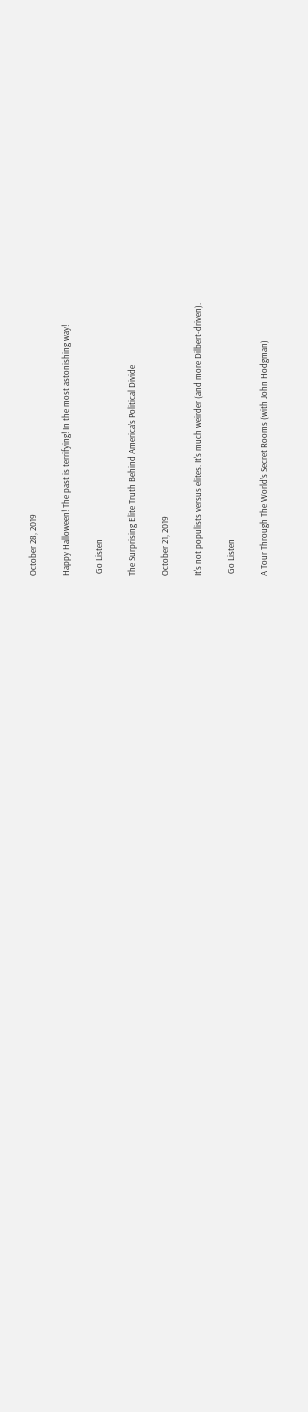October 28, 2019

Happy Halloween! The past is terrifying! In the most astonishing way!

 Go Listen

The Surprising Elite Truth Behind America’s Political Divide

October 21, 2019

It's not populists versus elites. It's much weirder (and more Dilbert-driven).

 Go Listen

A Tour Through The World’s Secret Rooms (with John Hodgman)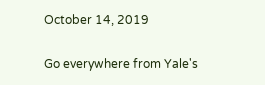October 14, 2019

Go everywhere from Yale's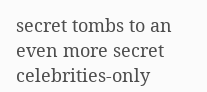secret tombs to an even more secret celebrities-only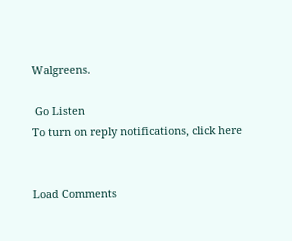Walgreens.

 Go Listen
To turn on reply notifications, click here


Load Comments